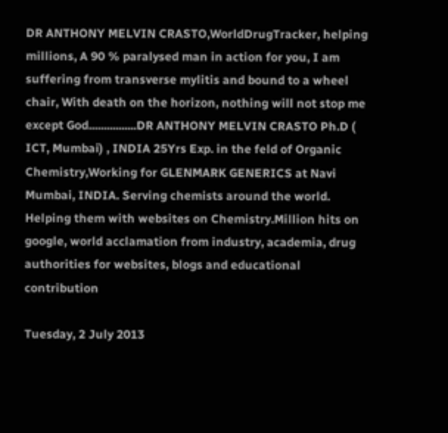DR ANTHONY MELVIN CRASTO,WorldDrugTracker, helping millions, A 90 % paralysed man in action for you, I am suffering from transverse mylitis and bound to a wheel chair, With death on the horizon, nothing will not stop me except God................DR ANTHONY MELVIN CRASTO Ph.D ( ICT, Mumbai) , INDIA 25Yrs Exp. in the feld of Organic Chemistry,Working for GLENMARK GENERICS at Navi Mumbai, INDIA. Serving chemists around the world. Helping them with websites on Chemistry.Million hits on google, world acclamation from industry, academia, drug authorities for websites, blogs and educational contribution

Tuesday, 2 July 2013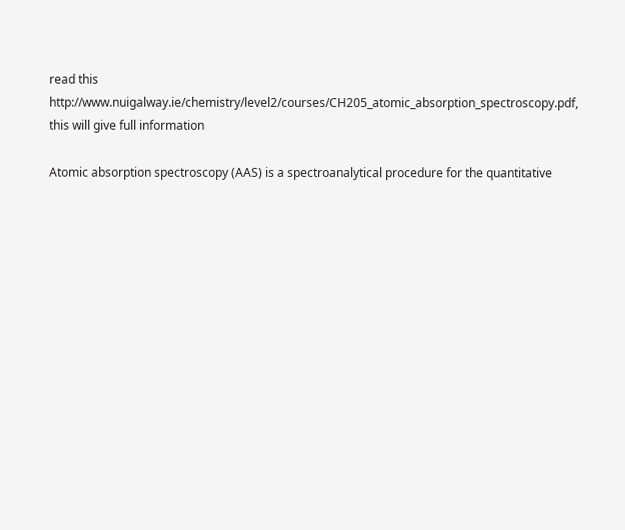read this
http://www.nuigalway.ie/chemistry/level2/courses/CH205_atomic_absorption_spectroscopy.pdf, this will give full information

Atomic absorption spectroscopy (AAS) is a spectroanalytical procedure for the quantitative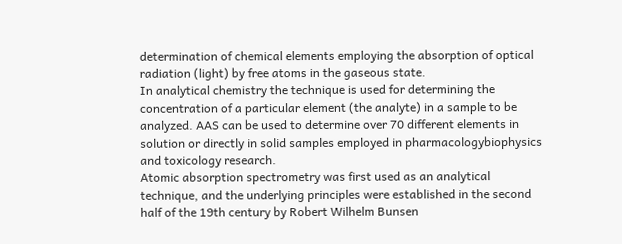determination of chemical elements employing the absorption of optical radiation (light) by free atoms in the gaseous state.
In analytical chemistry the technique is used for determining the concentration of a particular element (the analyte) in a sample to be analyzed. AAS can be used to determine over 70 different elements in solution or directly in solid samples employed in pharmacologybiophysics and toxicology research.
Atomic absorption spectrometry was first used as an analytical technique, and the underlying principles were established in the second half of the 19th century by Robert Wilhelm Bunsen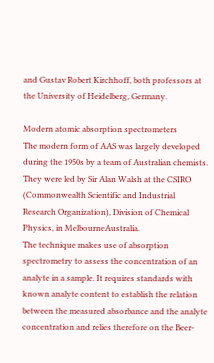and Gustav Robert Kirchhoff, both professors at the University of Heidelberg, Germany.

Modern atomic absorption spectrometers
The modern form of AAS was largely developed during the 1950s by a team of Australian chemists. They were led by Sir Alan Walsh at the CSIRO (Commonwealth Scientific and Industrial Research Organization), Division of Chemical Physics, in MelbourneAustralia.
The technique makes use of absorption spectrometry to assess the concentration of an analyte in a sample. It requires standards with known analyte content to establish the relation between the measured absorbance and the analyte concentration and relies therefore on the Beer-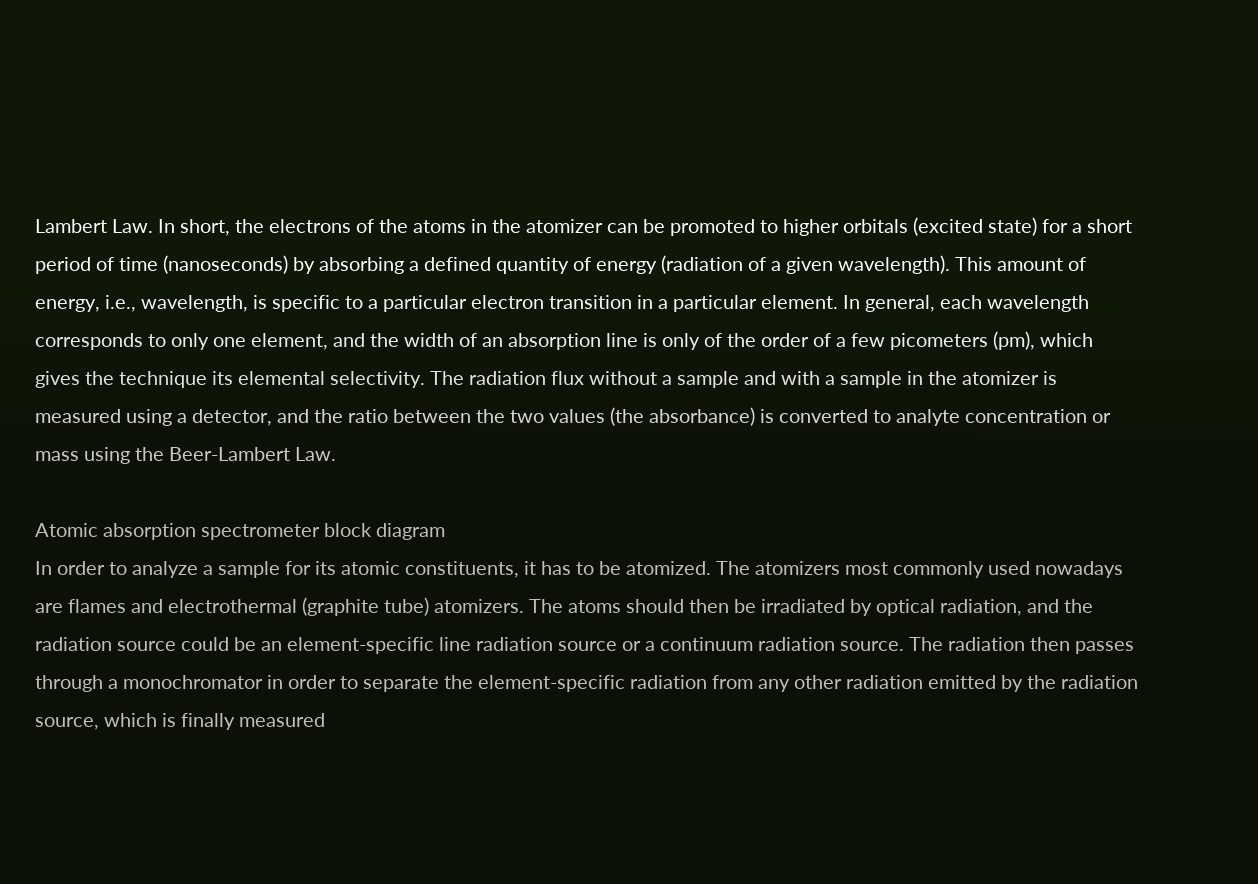Lambert Law. In short, the electrons of the atoms in the atomizer can be promoted to higher orbitals (excited state) for a short period of time (nanoseconds) by absorbing a defined quantity of energy (radiation of a given wavelength). This amount of energy, i.e., wavelength, is specific to a particular electron transition in a particular element. In general, each wavelength corresponds to only one element, and the width of an absorption line is only of the order of a few picometers (pm), which gives the technique its elemental selectivity. The radiation flux without a sample and with a sample in the atomizer is measured using a detector, and the ratio between the two values (the absorbance) is converted to analyte concentration or mass using the Beer-Lambert Law.

Atomic absorption spectrometer block diagram
In order to analyze a sample for its atomic constituents, it has to be atomized. The atomizers most commonly used nowadays are flames and electrothermal (graphite tube) atomizers. The atoms should then be irradiated by optical radiation, and the radiation source could be an element-specific line radiation source or a continuum radiation source. The radiation then passes through a monochromator in order to separate the element-specific radiation from any other radiation emitted by the radiation source, which is finally measured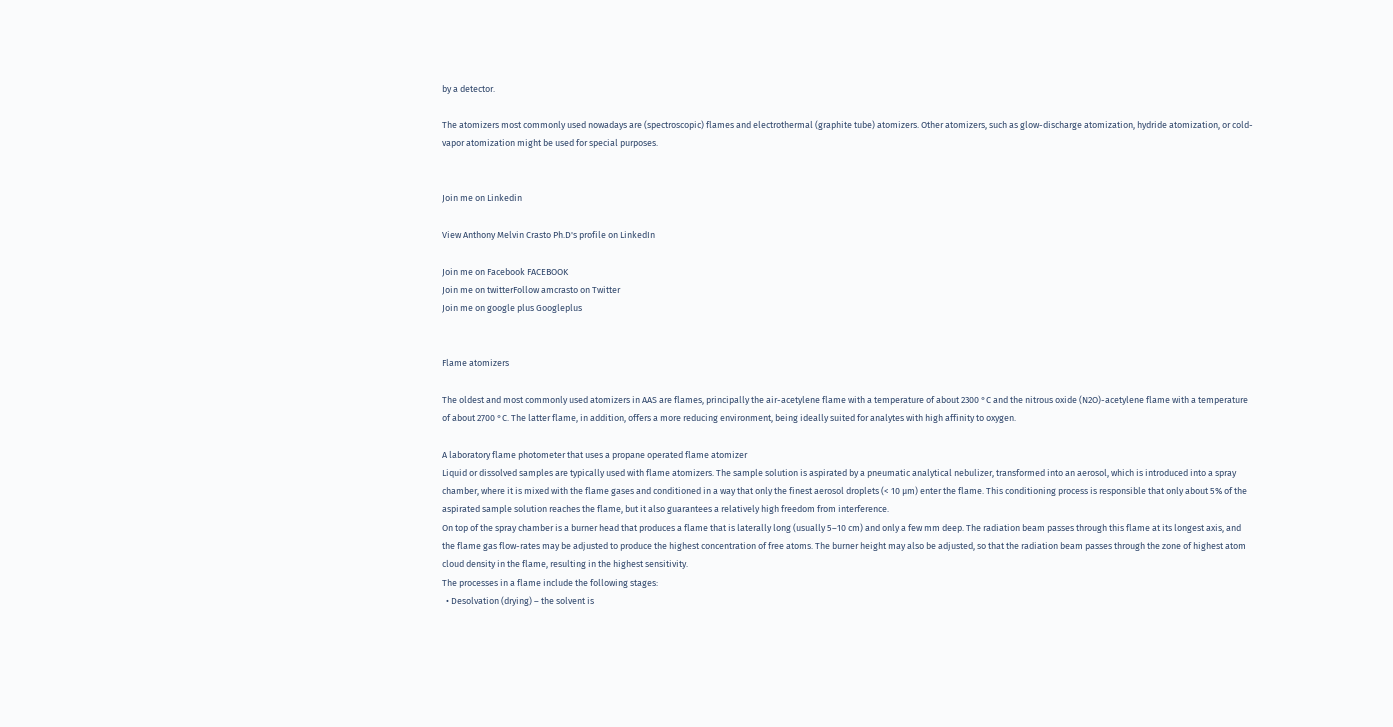by a detector.

The atomizers most commonly used nowadays are (spectroscopic) flames and electrothermal (graphite tube) atomizers. Other atomizers, such as glow-discharge atomization, hydride atomization, or cold-vapor atomization might be used for special purposes.


Join me on Linkedin

View Anthony Melvin Crasto Ph.D's profile on LinkedIn

Join me on Facebook FACEBOOK
Join me on twitterFollow amcrasto on Twitter
Join me on google plus Googleplus


Flame atomizers

The oldest and most commonly used atomizers in AAS are flames, principally the air-acetylene flame with a temperature of about 2300 °C and the nitrous oxide (N2O)-acetylene flame with a temperature of about 2700 °C. The latter flame, in addition, offers a more reducing environment, being ideally suited for analytes with high affinity to oxygen.

A laboratory flame photometer that uses a propane operated flame atomizer
Liquid or dissolved samples are typically used with flame atomizers. The sample solution is aspirated by a pneumatic analytical nebulizer, transformed into an aerosol, which is introduced into a spray chamber, where it is mixed with the flame gases and conditioned in a way that only the finest aerosol droplets (< 10 μm) enter the flame. This conditioning process is responsible that only about 5% of the aspirated sample solution reaches the flame, but it also guarantees a relatively high freedom from interference.
On top of the spray chamber is a burner head that produces a flame that is laterally long (usually 5–10 cm) and only a few mm deep. The radiation beam passes through this flame at its longest axis, and the flame gas flow-rates may be adjusted to produce the highest concentration of free atoms. The burner height may also be adjusted, so that the radiation beam passes through the zone of highest atom cloud density in the flame, resulting in the highest sensitivity.
The processes in a flame include the following stages:
  • Desolvation (drying) – the solvent is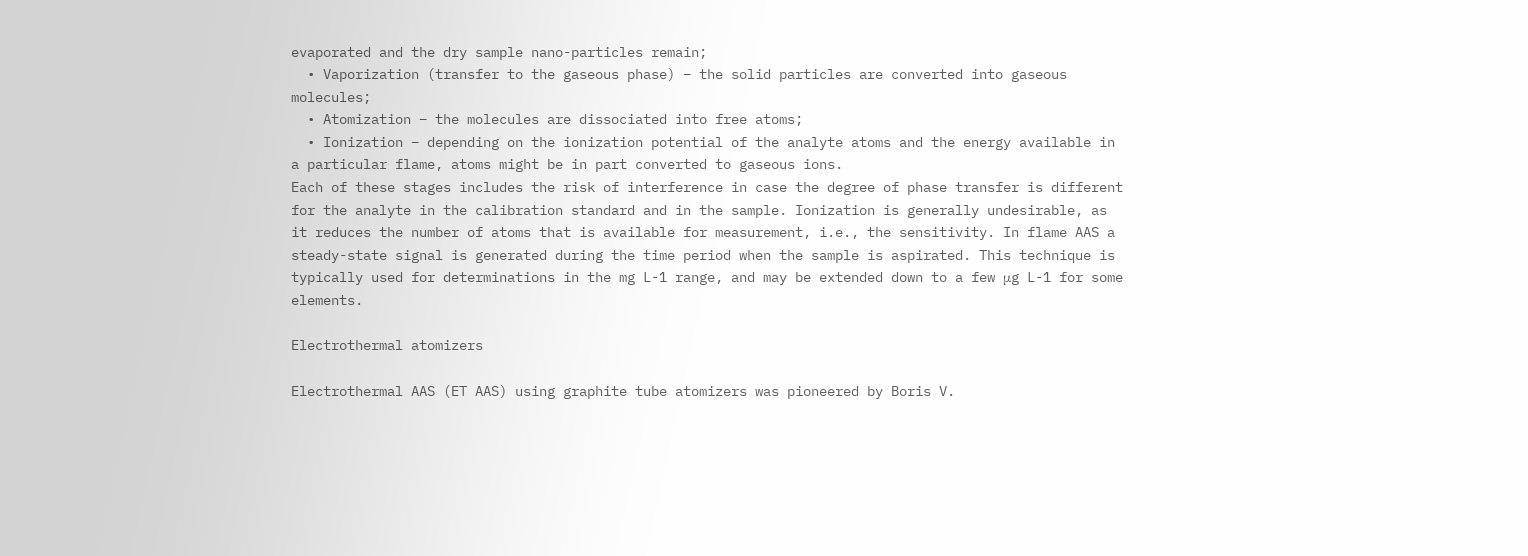evaporated and the dry sample nano-particles remain;
  • Vaporization (transfer to the gaseous phase) – the solid particles are converted into gaseous molecules;
  • Atomization – the molecules are dissociated into free atoms;
  • Ionization – depending on the ionization potential of the analyte atoms and the energy available in a particular flame, atoms might be in part converted to gaseous ions.
Each of these stages includes the risk of interference in case the degree of phase transfer is different for the analyte in the calibration standard and in the sample. Ionization is generally undesirable, as it reduces the number of atoms that is available for measurement, i.e., the sensitivity. In flame AAS a steady-state signal is generated during the time period when the sample is aspirated. This technique is typically used for determinations in the mg L-1 range, and may be extended down to a few μg L-1 for some elements.

Electrothermal atomizers

Electrothermal AAS (ET AAS) using graphite tube atomizers was pioneered by Boris V.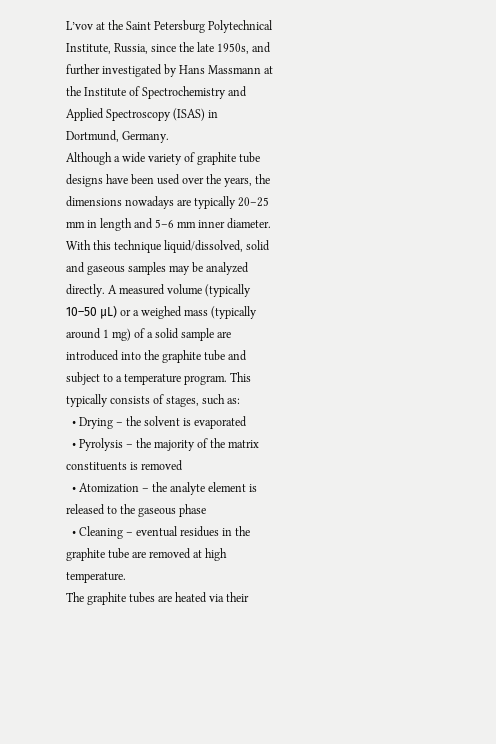L’vov at the Saint Petersburg Polytechnical Institute, Russia, since the late 1950s, and further investigated by Hans Massmann at the Institute of Spectrochemistry and Applied Spectroscopy (ISAS) in Dortmund, Germany.
Although a wide variety of graphite tube designs have been used over the years, the dimensions nowadays are typically 20–25 mm in length and 5–6 mm inner diameter. With this technique liquid/dissolved, solid and gaseous samples may be analyzed directly. A measured volume (typically 10–50 μL) or a weighed mass (typically around 1 mg) of a solid sample are introduced into the graphite tube and subject to a temperature program. This typically consists of stages, such as:
  • Drying – the solvent is evaporated
  • Pyrolysis – the majority of the matrix constituents is removed
  • Atomization – the analyte element is released to the gaseous phase
  • Cleaning – eventual residues in the graphite tube are removed at high temperature.
The graphite tubes are heated via their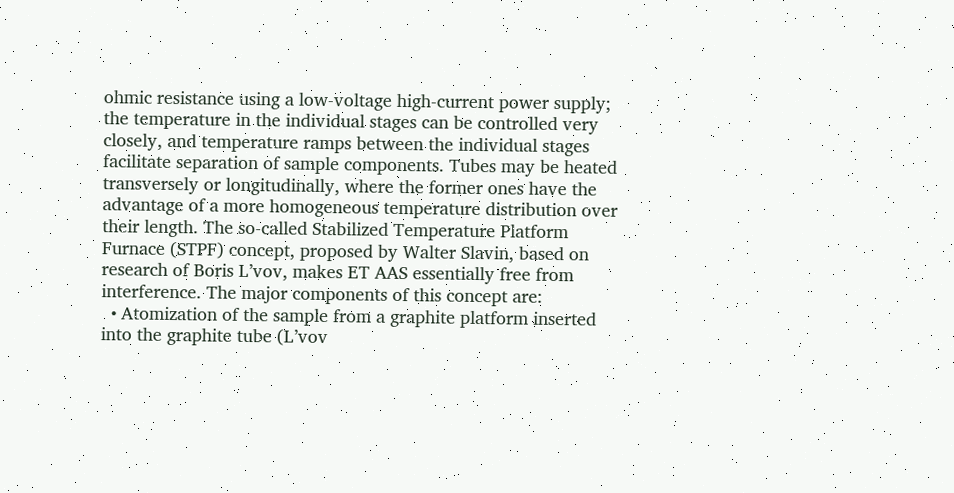ohmic resistance using a low-voltage high-current power supply; the temperature in the individual stages can be controlled very closely, and temperature ramps between the individual stages facilitate separation of sample components. Tubes may be heated transversely or longitudinally, where the former ones have the advantage of a more homogeneous temperature distribution over their length. The so-called Stabilized Temperature Platform Furnace (STPF) concept, proposed by Walter Slavin, based on research of Boris L’vov, makes ET AAS essentially free from interference. The major components of this concept are:
  • Atomization of the sample from a graphite platform inserted into the graphite tube (L’vov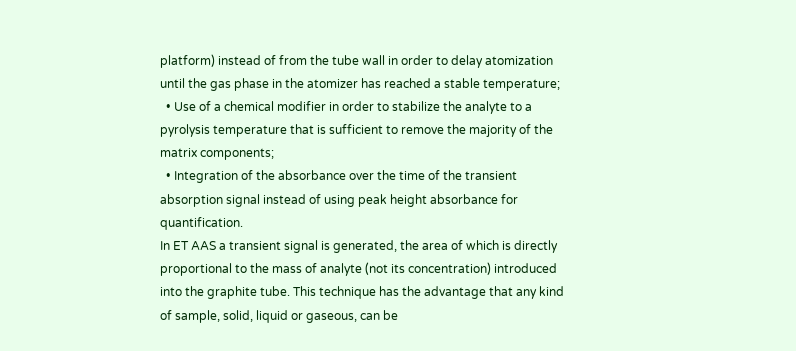platform) instead of from the tube wall in order to delay atomization until the gas phase in the atomizer has reached a stable temperature;
  • Use of a chemical modifier in order to stabilize the analyte to a pyrolysis temperature that is sufficient to remove the majority of the matrix components;
  • Integration of the absorbance over the time of the transient absorption signal instead of using peak height absorbance for quantification.
In ET AAS a transient signal is generated, the area of which is directly proportional to the mass of analyte (not its concentration) introduced into the graphite tube. This technique has the advantage that any kind of sample, solid, liquid or gaseous, can be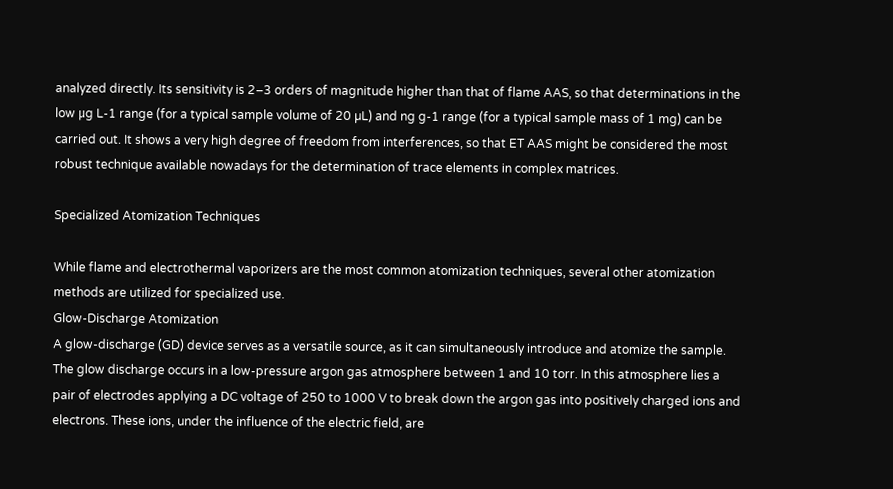analyzed directly. Its sensitivity is 2–3 orders of magnitude higher than that of flame AAS, so that determinations in the low μg L-1 range (for a typical sample volume of 20 µL) and ng g-1 range (for a typical sample mass of 1 mg) can be carried out. It shows a very high degree of freedom from interferences, so that ET AAS might be considered the most robust technique available nowadays for the determination of trace elements in complex matrices.

Specialized Atomization Techniques

While flame and electrothermal vaporizers are the most common atomization techniques, several other atomization methods are utilized for specialized use.
Glow-Discharge Atomization
A glow-discharge (GD) device serves as a versatile source, as it can simultaneously introduce and atomize the sample. The glow discharge occurs in a low-pressure argon gas atmosphere between 1 and 10 torr. In this atmosphere lies a pair of electrodes applying a DC voltage of 250 to 1000 V to break down the argon gas into positively charged ions and electrons. These ions, under the influence of the electric field, are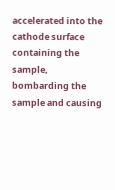accelerated into the cathode surface containing the sample, bombarding the sample and causing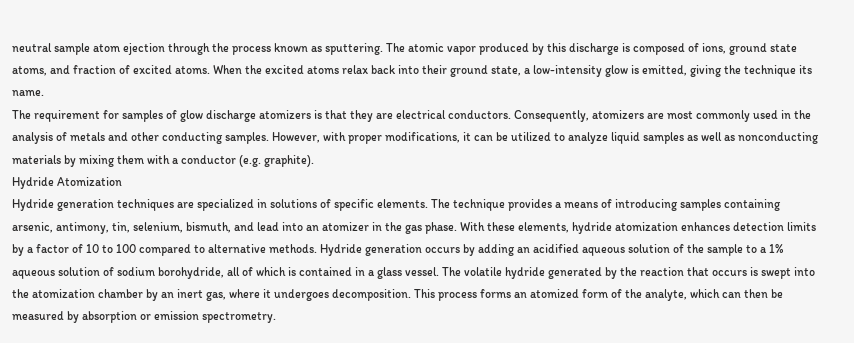neutral sample atom ejection through the process known as sputtering. The atomic vapor produced by this discharge is composed of ions, ground state atoms, and fraction of excited atoms. When the excited atoms relax back into their ground state, a low-intensity glow is emitted, giving the technique its name.
The requirement for samples of glow discharge atomizers is that they are electrical conductors. Consequently, atomizers are most commonly used in the analysis of metals and other conducting samples. However, with proper modifications, it can be utilized to analyze liquid samples as well as nonconducting materials by mixing them with a conductor (e.g. graphite).
Hydride Atomization
Hydride generation techniques are specialized in solutions of specific elements. The technique provides a means of introducing samples containing arsenic, antimony, tin, selenium, bismuth, and lead into an atomizer in the gas phase. With these elements, hydride atomization enhances detection limits by a factor of 10 to 100 compared to alternative methods. Hydride generation occurs by adding an acidified aqueous solution of the sample to a 1% aqueous solution of sodium borohydride, all of which is contained in a glass vessel. The volatile hydride generated by the reaction that occurs is swept into the atomization chamber by an inert gas, where it undergoes decomposition. This process forms an atomized form of the analyte, which can then be measured by absorption or emission spectrometry.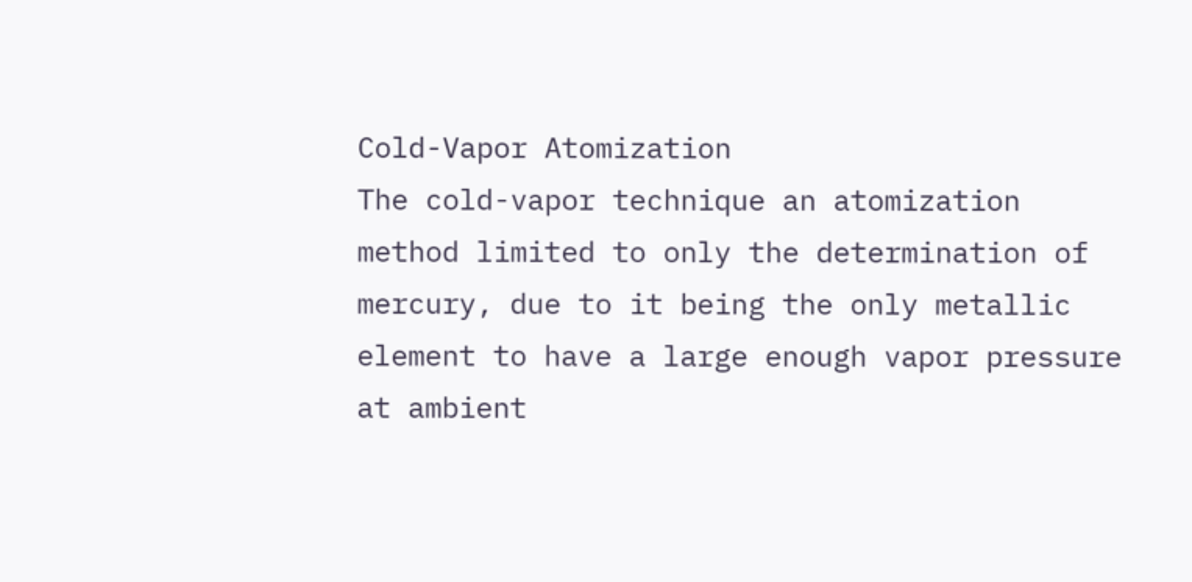Cold-Vapor Atomization
The cold-vapor technique an atomization method limited to only the determination of mercury, due to it being the only metallic element to have a large enough vapor pressure at ambient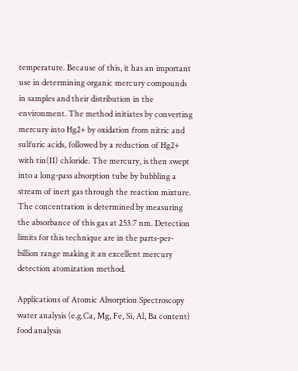temperature. Because of this, it has an important use in determining organic mercury compounds in samples and their distribution in the environment. The method initiates by converting mercury into Hg2+ by oxidation from nitric and sulfuric acids, followed by a reduction of Hg2+ with tin(II) chloride. The mercury, is then swept into a long-pass absorption tube by bubbling a stream of inert gas through the reaction mixture. The concentration is determined by measuring the absorbance of this gas at 253.7 nm. Detection limits for this technique are in the parts-per-billion range making it an excellent mercury detection atomization method.

Applications of Atomic Absorption Spectroscopy
water analysis (e.g.Ca, Mg, Fe, Si, Al, Ba content)
food analysis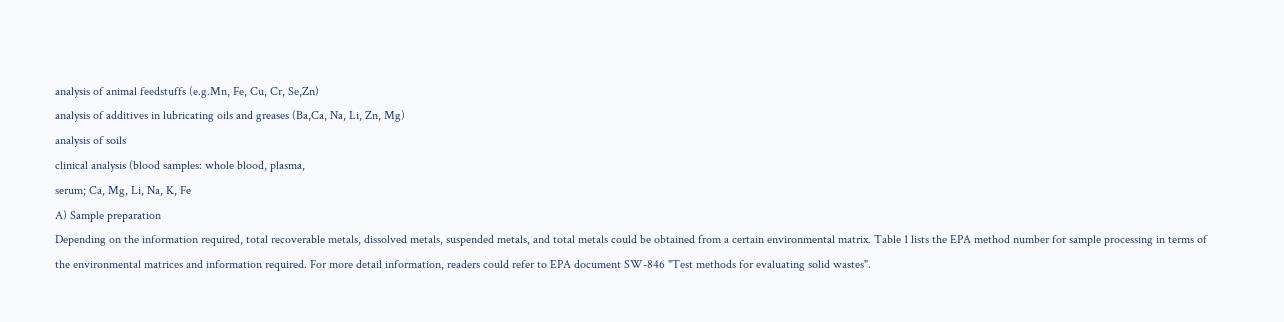analysis of animal feedstuffs (e.g.Mn, Fe, Cu, Cr, Se,Zn)
analysis of additives in lubricating oils and greases (Ba,Ca, Na, Li, Zn, Mg)
analysis of soils
clinical analysis (blood samples: whole blood, plasma,
serum; Ca, Mg, Li, Na, K, Fe
A) Sample preparation
Depending on the information required, total recoverable metals, dissolved metals, suspended metals, and total metals could be obtained from a certain environmental matrix. Table 1 lists the EPA method number for sample processing in terms of the environmental matrices and information required. For more detail information, readers could refer to EPA document SW-846 "Test methods for evaluating solid wastes".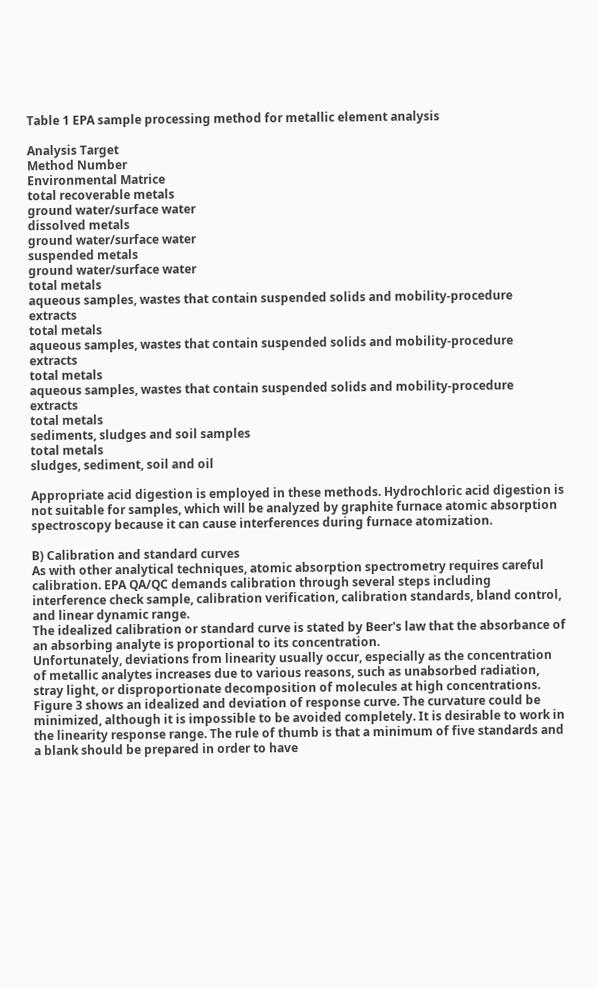Table 1 EPA sample processing method for metallic element analysis

Analysis Target
Method Number
Environmental Matrice
total recoverable metals
ground water/surface water
dissolved metals
ground water/surface water
suspended metals
ground water/surface water
total metals
aqueous samples, wastes that contain suspended solids and mobility-procedure extracts
total metals
aqueous samples, wastes that contain suspended solids and mobility-procedure extracts
total metals
aqueous samples, wastes that contain suspended solids and mobility-procedure extracts
total metals
sediments, sludges and soil samples
total metals
sludges, sediment, soil and oil

Appropriate acid digestion is employed in these methods. Hydrochloric acid digestion is not suitable for samples, which will be analyzed by graphite furnace atomic absorption spectroscopy because it can cause interferences during furnace atomization.

B) Calibration and standard curves
As with other analytical techniques, atomic absorption spectrometry requires careful calibration. EPA QA/QC demands calibration through several steps including interference check sample, calibration verification, calibration standards, bland control, and linear dynamic range.
The idealized calibration or standard curve is stated by Beer's law that the absorbance of an absorbing analyte is proportional to its concentration.
Unfortunately, deviations from linearity usually occur, especially as the concentration of metallic analytes increases due to various reasons, such as unabsorbed radiation, stray light, or disproportionate decomposition of molecules at high concentrations. Figure 3 shows an idealized and deviation of response curve. The curvature could be minimized, although it is impossible to be avoided completely. It is desirable to work in the linearity response range. The rule of thumb is that a minimum of five standards and a blank should be prepared in order to have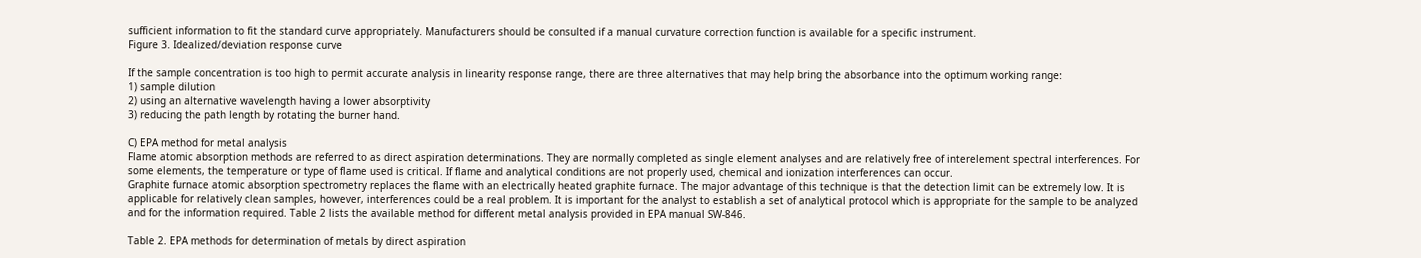sufficient information to fit the standard curve appropriately. Manufacturers should be consulted if a manual curvature correction function is available for a specific instrument.
Figure 3. Idealized/deviation response curve

If the sample concentration is too high to permit accurate analysis in linearity response range, there are three alternatives that may help bring the absorbance into the optimum working range:
1) sample dilution
2) using an alternative wavelength having a lower absorptivity
3) reducing the path length by rotating the burner hand.

C) EPA method for metal analysis
Flame atomic absorption methods are referred to as direct aspiration determinations. They are normally completed as single element analyses and are relatively free of interelement spectral interferences. For some elements, the temperature or type of flame used is critical. If flame and analytical conditions are not properly used, chemical and ionization interferences can occur.
Graphite furnace atomic absorption spectrometry replaces the flame with an electrically heated graphite furnace. The major advantage of this technique is that the detection limit can be extremely low. It is applicable for relatively clean samples, however, interferences could be a real problem. It is important for the analyst to establish a set of analytical protocol which is appropriate for the sample to be analyzed and for the information required. Table 2 lists the available method for different metal analysis provided in EPA manual SW-846.

Table 2. EPA methods for determination of metals by direct aspiration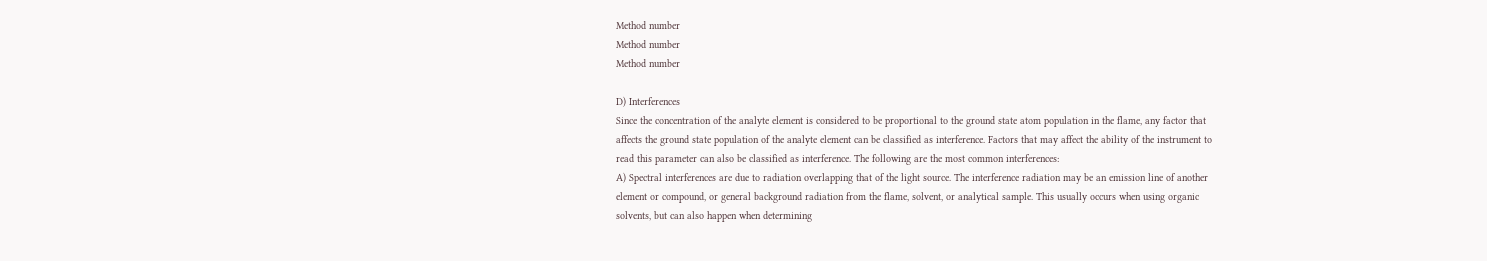Method number
Method number
Method number

D) Interferences
Since the concentration of the analyte element is considered to be proportional to the ground state atom population in the flame, any factor that affects the ground state population of the analyte element can be classified as interference. Factors that may affect the ability of the instrument to read this parameter can also be classified as interference. The following are the most common interferences:
A) Spectral interferences are due to radiation overlapping that of the light source. The interference radiation may be an emission line of another element or compound, or general background radiation from the flame, solvent, or analytical sample. This usually occurs when using organic solvents, but can also happen when determining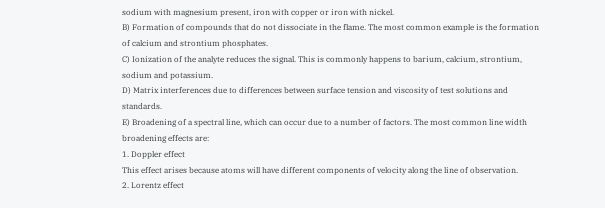sodium with magnesium present, iron with copper or iron with nickel.
B) Formation of compounds that do not dissociate in the flame. The most common example is the formation of calcium and strontium phosphates.
C) Ionization of the analyte reduces the signal. This is commonly happens to barium, calcium, strontium, sodium and potassium.
D) Matrix interferences due to differences between surface tension and viscosity of test solutions and standards.
E) Broadening of a spectral line, which can occur due to a number of factors. The most common line width broadening effects are:
1. Doppler effect
This effect arises because atoms will have different components of velocity along the line of observation.
2. Lorentz effect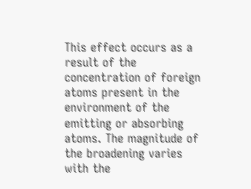This effect occurs as a result of the concentration of foreign atoms present in the environment of the emitting or absorbing atoms. The magnitude of the broadening varies with the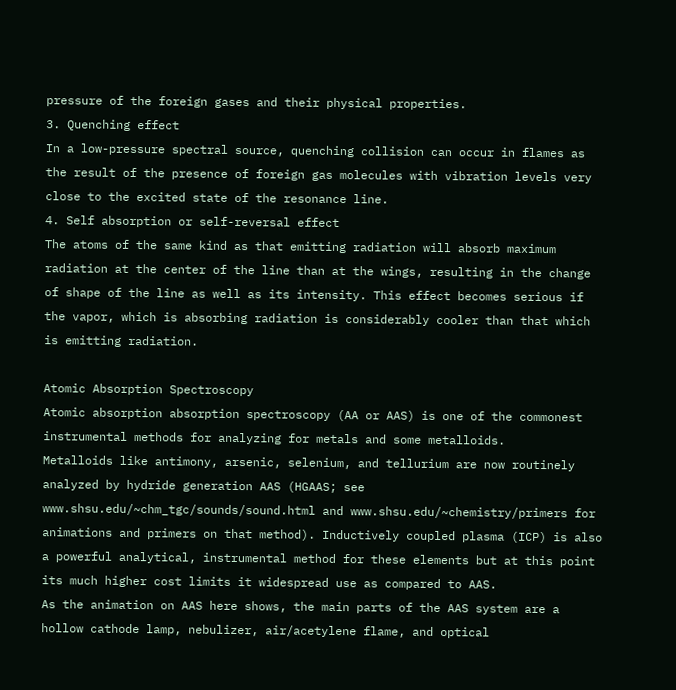pressure of the foreign gases and their physical properties.
3. Quenching effect
In a low-pressure spectral source, quenching collision can occur in flames as the result of the presence of foreign gas molecules with vibration levels very close to the excited state of the resonance line.
4. Self absorption or self-reversal effect
The atoms of the same kind as that emitting radiation will absorb maximum radiation at the center of the line than at the wings, resulting in the change of shape of the line as well as its intensity. This effect becomes serious if the vapor, which is absorbing radiation is considerably cooler than that which is emitting radiation.

Atomic Absorption Spectroscopy
Atomic absorption absorption spectroscopy (AA or AAS) is one of the commonest instrumental methods for analyzing for metals and some metalloids.
Metalloids like antimony, arsenic, selenium, and tellurium are now routinely analyzed by hydride generation AAS (HGAAS; see www.shsu.edu/~chm_tgc/sounds/sound.html and www.shsu.edu/~chemistry/primers for animations and primers on that method). Inductively coupled plasma (ICP) is also a powerful analytical, instrumental method for these elements but at this point its much higher cost limits it widespread use as compared to AAS.
As the animation on AAS here shows, the main parts of the AAS system are a hollow cathode lamp, nebulizer, air/acetylene flame, and optical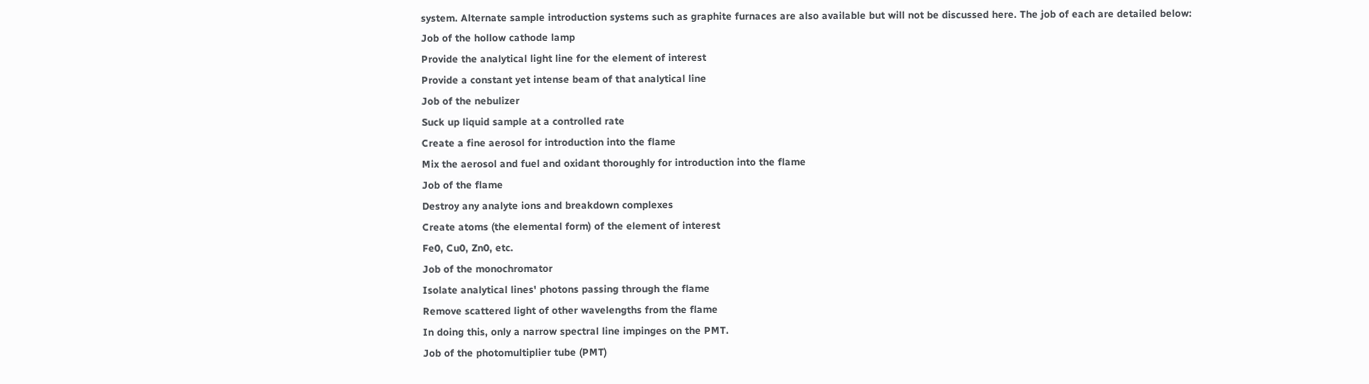system. Alternate sample introduction systems such as graphite furnaces are also available but will not be discussed here. The job of each are detailed below:
Job of the hollow cathode lamp
Provide the analytical light line for the element of interest
Provide a constant yet intense beam of that analytical line
Job of the nebulizer
Suck up liquid sample at a controlled rate
Create a fine aerosol for introduction into the flame
Mix the aerosol and fuel and oxidant thoroughly for introduction into the flame
Job of the flame
Destroy any analyte ions and breakdown complexes
Create atoms (the elemental form) of the element of interest
Fe0, Cu0, Zn0, etc.
Job of the monochromator
Isolate analytical lines' photons passing through the flame
Remove scattered light of other wavelengths from the flame
In doing this, only a narrow spectral line impinges on the PMT.
Job of the photomultiplier tube (PMT)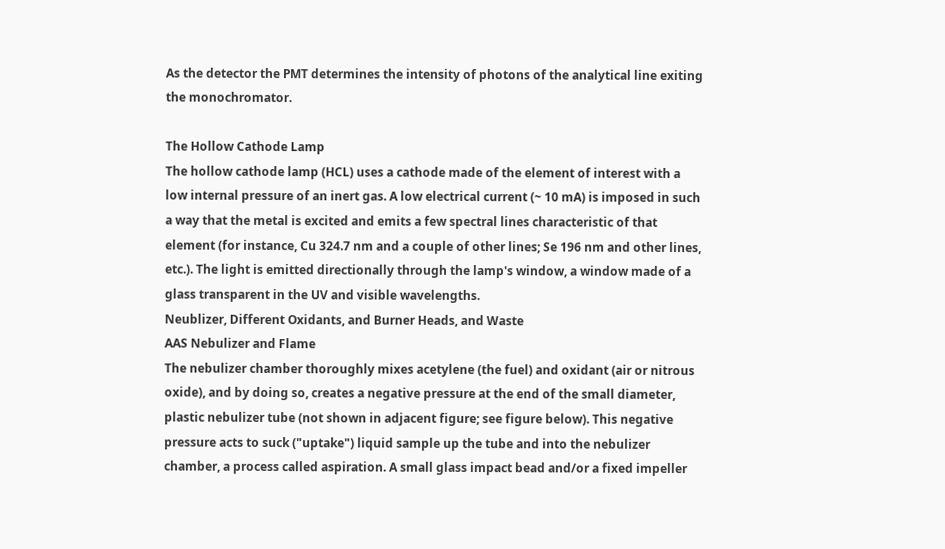As the detector the PMT determines the intensity of photons of the analytical line exiting the monochromator.

The Hollow Cathode Lamp
The hollow cathode lamp (HCL) uses a cathode made of the element of interest with a low internal pressure of an inert gas. A low electrical current (~ 10 mA) is imposed in such a way that the metal is excited and emits a few spectral lines characteristic of that element (for instance, Cu 324.7 nm and a couple of other lines; Se 196 nm and other lines, etc.). The light is emitted directionally through the lamp's window, a window made of a glass transparent in the UV and visible wavelengths.
Neublizer, Different Oxidants, and Burner Heads, and Waste
AAS Nebulizer and Flame
The nebulizer chamber thoroughly mixes acetylene (the fuel) and oxidant (air or nitrous oxide), and by doing so, creates a negative pressure at the end of the small diameter, plastic nebulizer tube (not shown in adjacent figure; see figure below). This negative pressure acts to suck ("uptake") liquid sample up the tube and into the nebulizer chamber, a process called aspiration. A small glass impact bead and/or a fixed impeller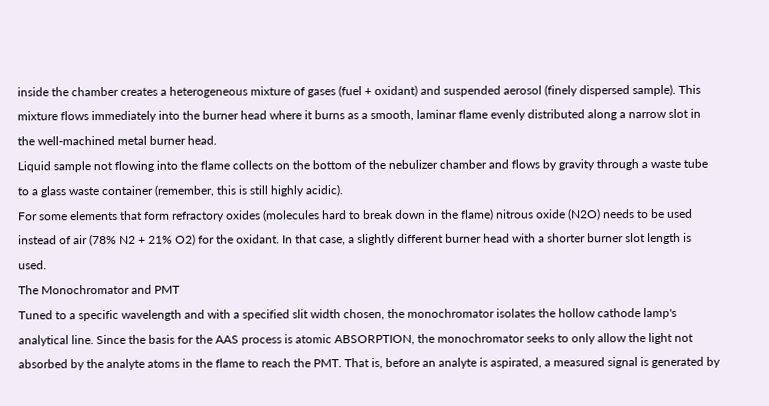inside the chamber creates a heterogeneous mixture of gases (fuel + oxidant) and suspended aerosol (finely dispersed sample). This mixture flows immediately into the burner head where it burns as a smooth, laminar flame evenly distributed along a narrow slot in the well-machined metal burner head.
Liquid sample not flowing into the flame collects on the bottom of the nebulizer chamber and flows by gravity through a waste tube to a glass waste container (remember, this is still highly acidic).
For some elements that form refractory oxides (molecules hard to break down in the flame) nitrous oxide (N2O) needs to be used instead of air (78% N2 + 21% O2) for the oxidant. In that case, a slightly different burner head with a shorter burner slot length is used.
The Monochromator and PMT
Tuned to a specific wavelength and with a specified slit width chosen, the monochromator isolates the hollow cathode lamp's analytical line. Since the basis for the AAS process is atomic ABSORPTION, the monochromator seeks to only allow the light not absorbed by the analyte atoms in the flame to reach the PMT. That is, before an analyte is aspirated, a measured signal is generated by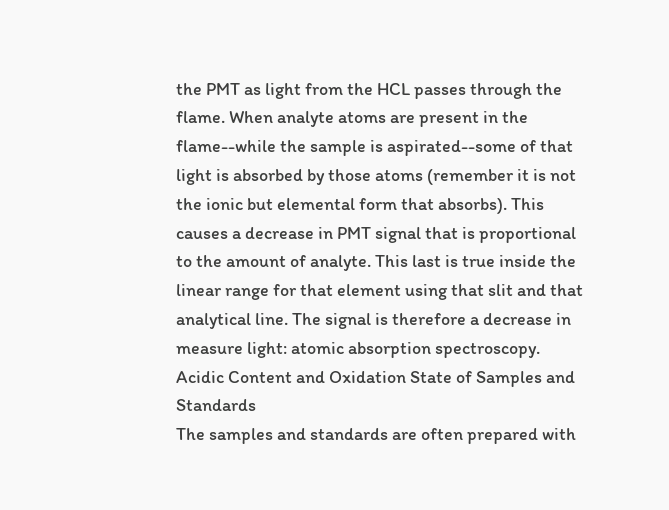the PMT as light from the HCL passes through the flame. When analyte atoms are present in the flame--while the sample is aspirated--some of that light is absorbed by those atoms (remember it is not the ionic but elemental form that absorbs). This causes a decrease in PMT signal that is proportional to the amount of analyte. This last is true inside the linear range for that element using that slit and that analytical line. The signal is therefore a decrease in measure light: atomic absorption spectroscopy.
Acidic Content and Oxidation State of Samples and Standards
The samples and standards are often prepared with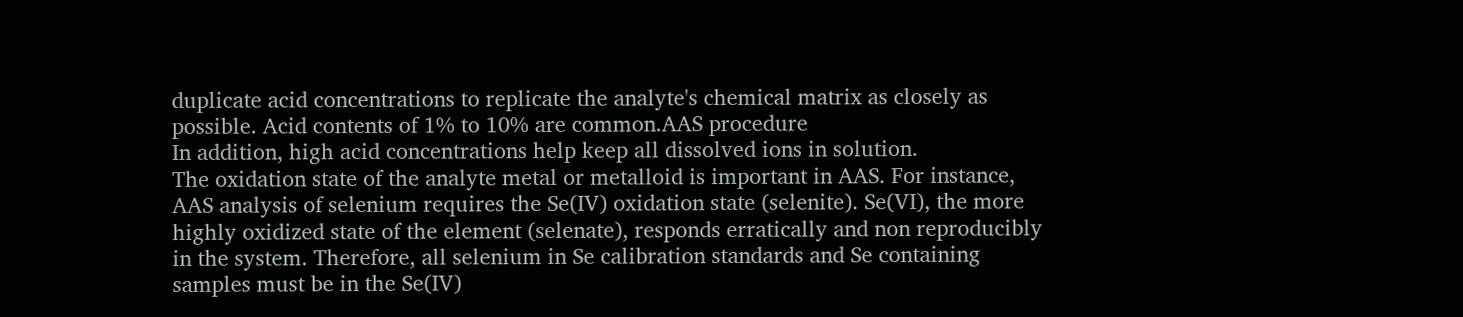duplicate acid concentrations to replicate the analyte's chemical matrix as closely as possible. Acid contents of 1% to 10% are common.AAS procedure
In addition, high acid concentrations help keep all dissolved ions in solution.
The oxidation state of the analyte metal or metalloid is important in AAS. For instance, AAS analysis of selenium requires the Se(IV) oxidation state (selenite). Se(VI), the more highly oxidized state of the element (selenate), responds erratically and non reproducibly in the system. Therefore, all selenium in Se calibration standards and Se containing samples must be in the Se(IV)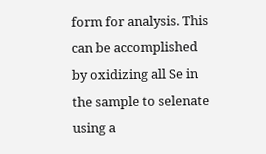form for analysis. This can be accomplished by oxidizing all Se in the sample to selenate using a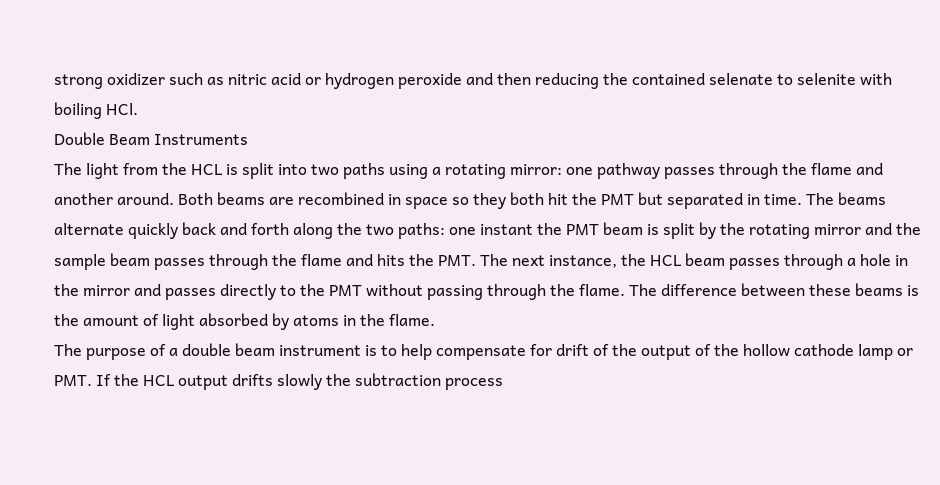strong oxidizer such as nitric acid or hydrogen peroxide and then reducing the contained selenate to selenite with boiling HCl.
Double Beam Instruments
The light from the HCL is split into two paths using a rotating mirror: one pathway passes through the flame and another around. Both beams are recombined in space so they both hit the PMT but separated in time. The beams alternate quickly back and forth along the two paths: one instant the PMT beam is split by the rotating mirror and the sample beam passes through the flame and hits the PMT. The next instance, the HCL beam passes through a hole in the mirror and passes directly to the PMT without passing through the flame. The difference between these beams is the amount of light absorbed by atoms in the flame.
The purpose of a double beam instrument is to help compensate for drift of the output of the hollow cathode lamp or PMT. If the HCL output drifts slowly the subtraction process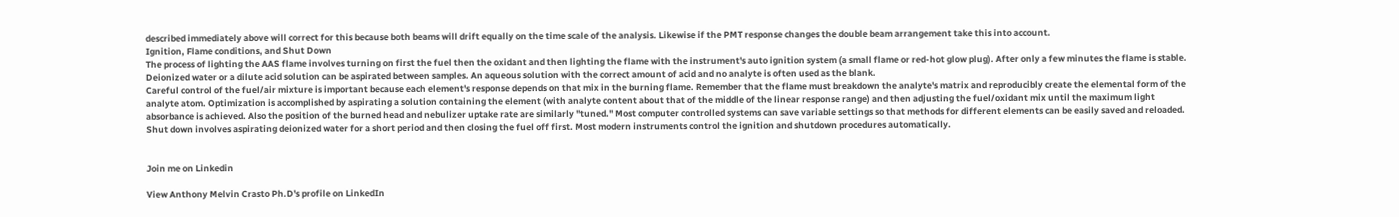described immediately above will correct for this because both beams will drift equally on the time scale of the analysis. Likewise if the PMT response changes the double beam arrangement take this into account.
Ignition, Flame conditions, and Shut Down
The process of lighting the AAS flame involves turning on first the fuel then the oxidant and then lighting the flame with the instrument's auto ignition system (a small flame or red-hot glow plug). After only a few minutes the flame is stable. Deionized water or a dilute acid solution can be aspirated between samples. An aqueous solution with the correct amount of acid and no analyte is often used as the blank.
Careful control of the fuel/air mixture is important because each element's response depends on that mix in the burning flame. Remember that the flame must breakdown the analyte's matrix and reproducibly create the elemental form of the analyte atom. Optimization is accomplished by aspirating a solution containing the element (with analyte content about that of the middle of the linear response range) and then adjusting the fuel/oxidant mix until the maximum light absorbance is achieved. Also the position of the burned head and nebulizer uptake rate are similarly "tuned." Most computer controlled systems can save variable settings so that methods for different elements can be easily saved and reloaded.
Shut down involves aspirating deionized water for a short period and then closing the fuel off first. Most modern instruments control the ignition and shutdown procedures automatically.


Join me on Linkedin

View Anthony Melvin Crasto Ph.D's profile on LinkedIn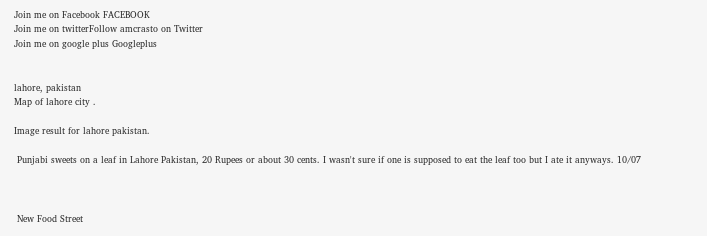Join me on Facebook FACEBOOK
Join me on twitterFollow amcrasto on Twitter
Join me on google plus Googleplus


lahore, pakistan
Map of lahore city .

Image result for lahore pakistan.

 Punjabi sweets on a leaf in Lahore Pakistan, 20 Rupees or about 30 cents. I wasn't sure if one is supposed to eat the leaf too but I ate it anyways. 10/07



 New Food Street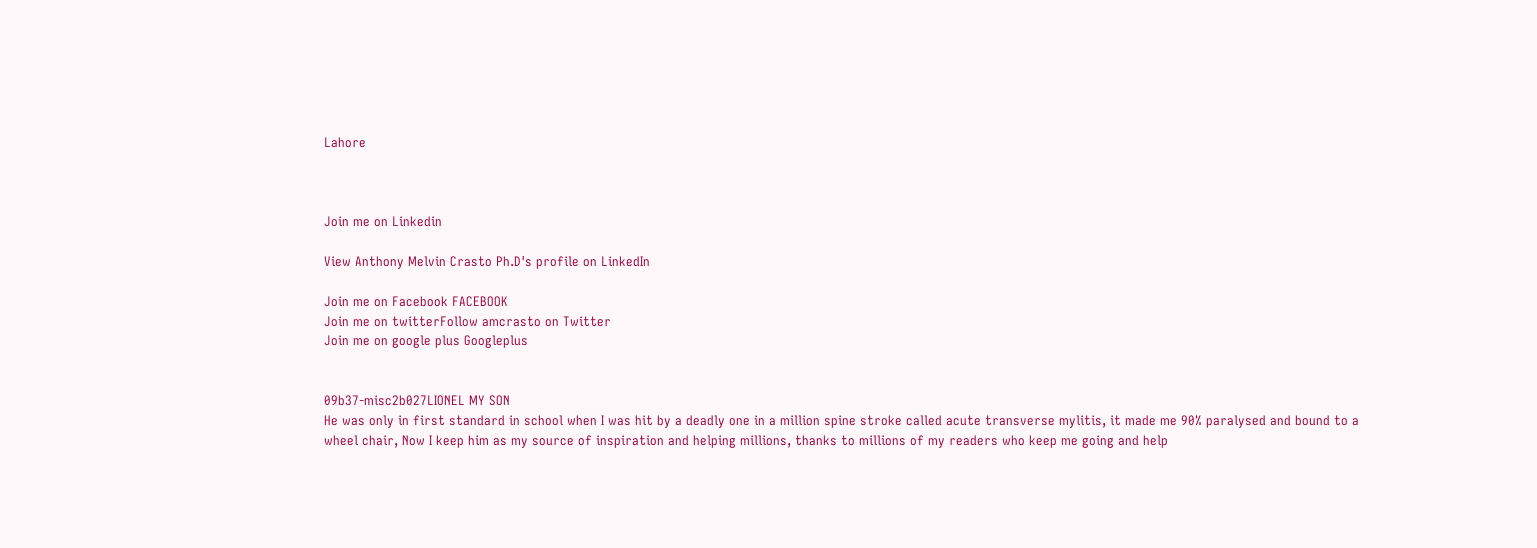Lahore



Join me on Linkedin

View Anthony Melvin Crasto Ph.D's profile on LinkedIn

Join me on Facebook FACEBOOK
Join me on twitterFollow amcrasto on Twitter
Join me on google plus Googleplus


09b37-misc2b027LIONEL MY SON
He was only in first standard in school when I was hit by a deadly one in a million spine stroke called acute transverse mylitis, it made me 90% paralysed and bound to a wheel chair, Now I keep him as my source of inspiration and helping millions, thanks to millions of my readers who keep me going and help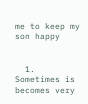me to keep my son happy


  1. Sometimes is becomes very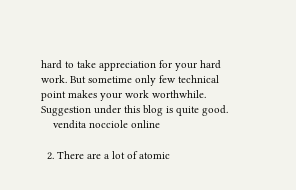hard to take appreciation for your hard work. But sometime only few technical point makes your work worthwhile. Suggestion under this blog is quite good.
    vendita nocciole online

  2. There are a lot of atomic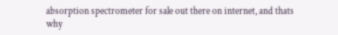absorption spectrometer for sale out there on internet, and thats why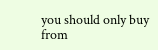you should only buy from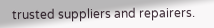trusted suppliers and repairers.